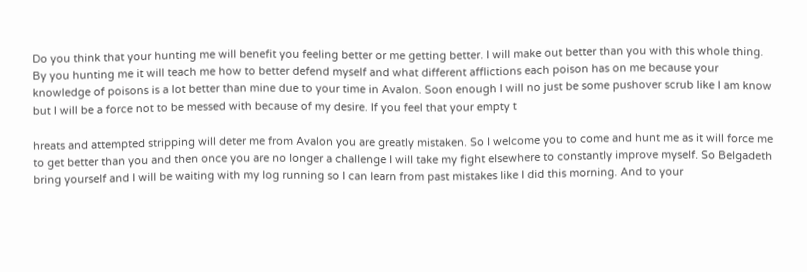Do you think that your hunting me will benefit you feeling better or me getting better. I will make out better than you with this whole thing. By you hunting me it will teach me how to better defend myself and what different afflictions each poison has on me because your knowledge of poisons is a lot better than mine due to your time in Avalon. Soon enough I will no just be some pushover scrub like I am know but I will be a force not to be messed with because of my desire. If you feel that your empty t

hreats and attempted stripping will deter me from Avalon you are greatly mistaken. So I welcome you to come and hunt me as it will force me to get better than you and then once you are no longer a challenge I will take my fight elsewhere to constantly improve myself. So Belgadeth bring yourself and I will be waiting with my log running so I can learn from past mistakes like I did this morning. And to your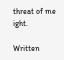threat of me ight.

Written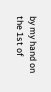by my hand on the 1st of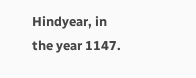Hindyear, in the year 1147.